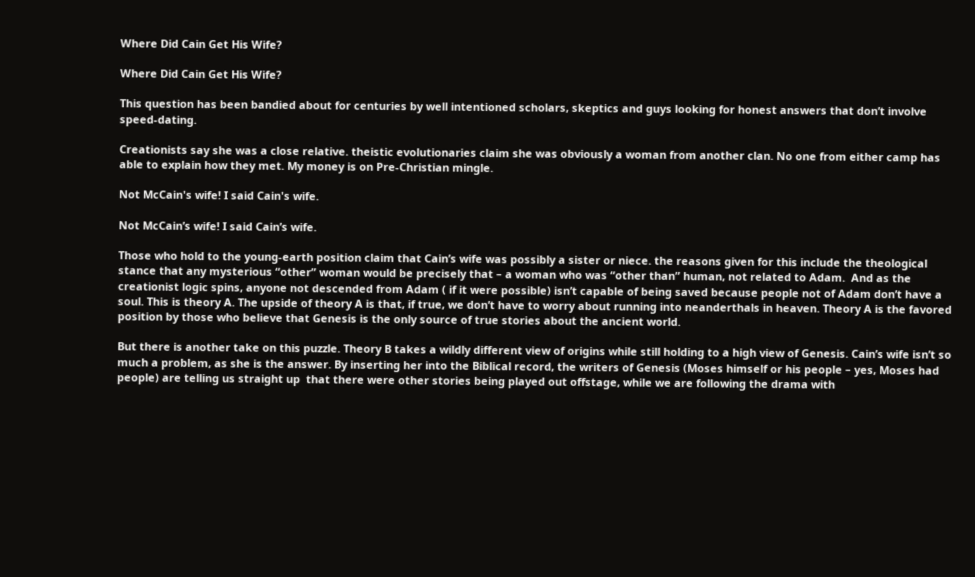Where Did Cain Get His Wife?

Where Did Cain Get His Wife?

This question has been bandied about for centuries by well intentioned scholars, skeptics and guys looking for honest answers that don’t involve speed-dating.

Creationists say she was a close relative. theistic evolutionaries claim she was obviously a woman from another clan. No one from either camp has able to explain how they met. My money is on Pre-Christian mingle.

Not McCain's wife! I said Cain's wife.

Not McCain’s wife! I said Cain’s wife.

Those who hold to the young-earth position claim that Cain’s wife was possibly a sister or niece. the reasons given for this include the theological stance that any mysterious “other” woman would be precisely that – a woman who was “other than” human, not related to Adam.  And as the creationist logic spins, anyone not descended from Adam ( if it were possible) isn’t capable of being saved because people not of Adam don’t have a soul. This is theory A. The upside of theory A is that, if true, we don’t have to worry about running into neanderthals in heaven. Theory A is the favored position by those who believe that Genesis is the only source of true stories about the ancient world.

But there is another take on this puzzle. Theory B takes a wildly different view of origins while still holding to a high view of Genesis. Cain’s wife isn’t so much a problem, as she is the answer. By inserting her into the Biblical record, the writers of Genesis (Moses himself or his people – yes, Moses had people) are telling us straight up  that there were other stories being played out offstage, while we are following the drama with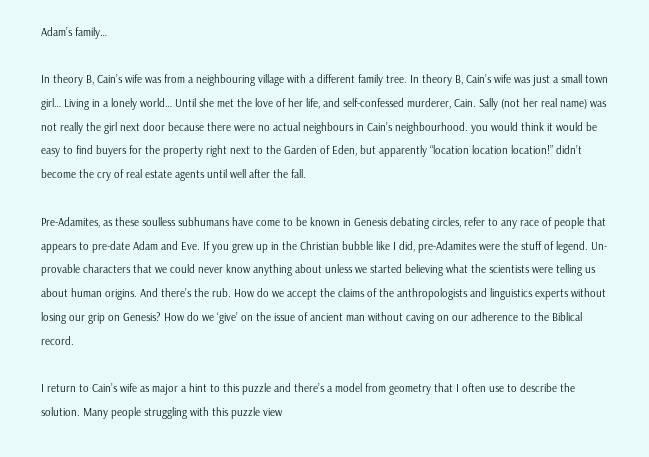Adam’s family…

In theory B, Cain’s wife was from a neighbouring village with a different family tree. In theory B, Cain’s wife was just a small town girl… Living in a lonely world… Until she met the love of her life, and self-confessed murderer, Cain. Sally (not her real name) was not really the girl next door because there were no actual neighbours in Cain’s neighbourhood. you would think it would be easy to find buyers for the property right next to the Garden of Eden, but apparently “location location location!” didn’t become the cry of real estate agents until well after the fall.

Pre-Adamites, as these soulless subhumans have come to be known in Genesis debating circles, refer to any race of people that appears to pre-date Adam and Eve. If you grew up in the Christian bubble like I did, pre-Adamites were the stuff of legend. Un-provable characters that we could never know anything about unless we started believing what the scientists were telling us about human origins. And there’s the rub. How do we accept the claims of the anthropologists and linguistics experts without losing our grip on Genesis? How do we ‘give’ on the issue of ancient man without caving on our adherence to the Biblical record.

I return to Cain’s wife as major a hint to this puzzle and there’s a model from geometry that I often use to describe the solution. Many people struggling with this puzzle view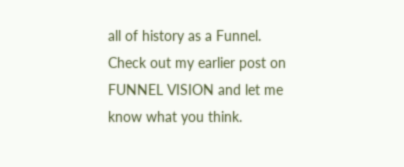all of history as a Funnel. Check out my earlier post on FUNNEL VISION and let me know what you think.